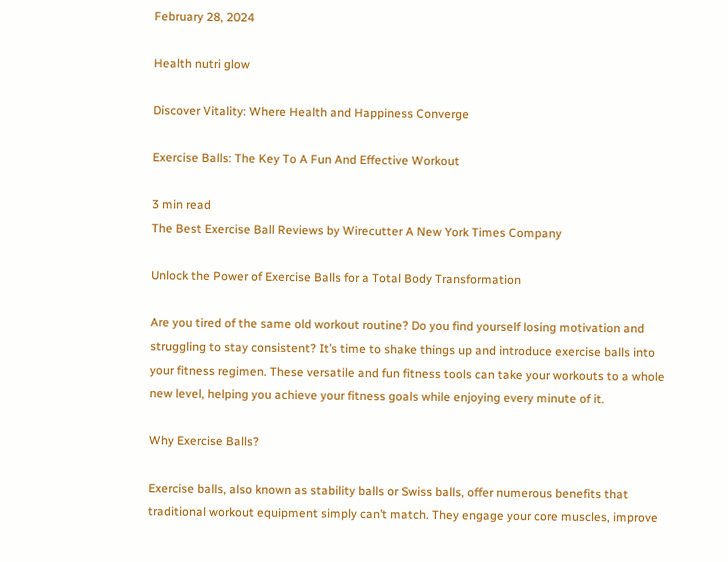February 28, 2024

Health nutri glow

Discover Vitality: Where Health and Happiness Converge

Exercise Balls: The Key To A Fun And Effective Workout

3 min read
The Best Exercise Ball Reviews by Wirecutter A New York Times Company

Unlock the Power of Exercise Balls for a Total Body Transformation

Are you tired of the same old workout routine? Do you find yourself losing motivation and struggling to stay consistent? It’s time to shake things up and introduce exercise balls into your fitness regimen. These versatile and fun fitness tools can take your workouts to a whole new level, helping you achieve your fitness goals while enjoying every minute of it.

Why Exercise Balls?

Exercise balls, also known as stability balls or Swiss balls, offer numerous benefits that traditional workout equipment simply can’t match. They engage your core muscles, improve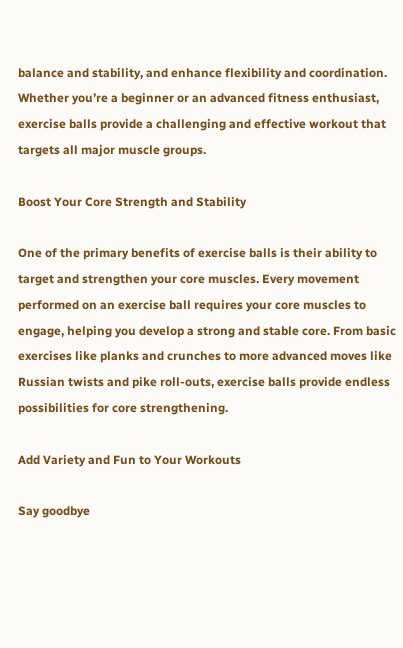balance and stability, and enhance flexibility and coordination. Whether you’re a beginner or an advanced fitness enthusiast, exercise balls provide a challenging and effective workout that targets all major muscle groups.

Boost Your Core Strength and Stability

One of the primary benefits of exercise balls is their ability to target and strengthen your core muscles. Every movement performed on an exercise ball requires your core muscles to engage, helping you develop a strong and stable core. From basic exercises like planks and crunches to more advanced moves like Russian twists and pike roll-outs, exercise balls provide endless possibilities for core strengthening.

Add Variety and Fun to Your Workouts

Say goodbye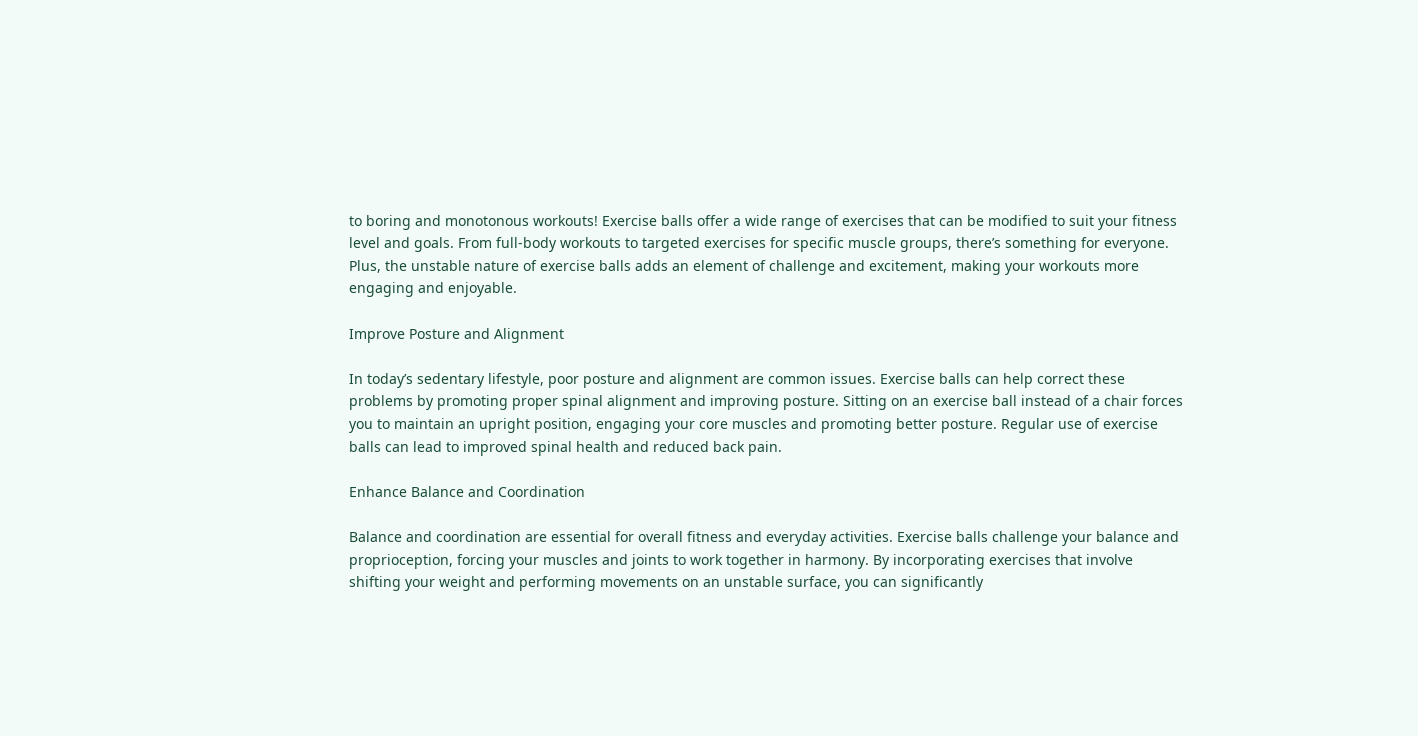to boring and monotonous workouts! Exercise balls offer a wide range of exercises that can be modified to suit your fitness level and goals. From full-body workouts to targeted exercises for specific muscle groups, there’s something for everyone. Plus, the unstable nature of exercise balls adds an element of challenge and excitement, making your workouts more engaging and enjoyable.

Improve Posture and Alignment

In today’s sedentary lifestyle, poor posture and alignment are common issues. Exercise balls can help correct these problems by promoting proper spinal alignment and improving posture. Sitting on an exercise ball instead of a chair forces you to maintain an upright position, engaging your core muscles and promoting better posture. Regular use of exercise balls can lead to improved spinal health and reduced back pain.

Enhance Balance and Coordination

Balance and coordination are essential for overall fitness and everyday activities. Exercise balls challenge your balance and proprioception, forcing your muscles and joints to work together in harmony. By incorporating exercises that involve shifting your weight and performing movements on an unstable surface, you can significantly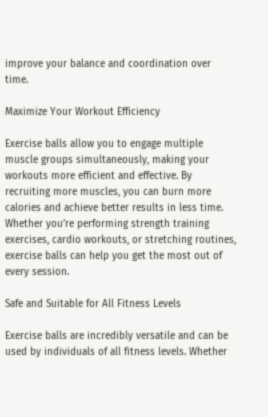improve your balance and coordination over time.

Maximize Your Workout Efficiency

Exercise balls allow you to engage multiple muscle groups simultaneously, making your workouts more efficient and effective. By recruiting more muscles, you can burn more calories and achieve better results in less time. Whether you’re performing strength training exercises, cardio workouts, or stretching routines, exercise balls can help you get the most out of every session.

Safe and Suitable for All Fitness Levels

Exercise balls are incredibly versatile and can be used by individuals of all fitness levels. Whether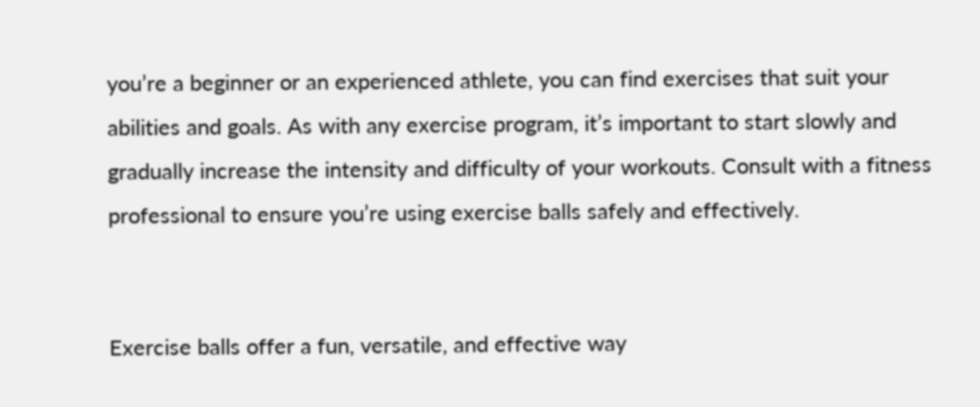you’re a beginner or an experienced athlete, you can find exercises that suit your abilities and goals. As with any exercise program, it’s important to start slowly and gradually increase the intensity and difficulty of your workouts. Consult with a fitness professional to ensure you’re using exercise balls safely and effectively.


Exercise balls offer a fun, versatile, and effective way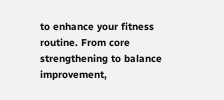to enhance your fitness routine. From core strengthening to balance improvement,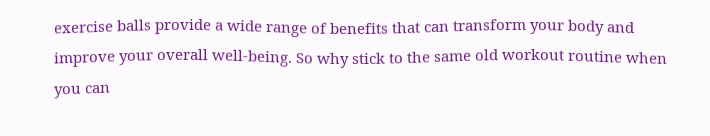exercise balls provide a wide range of benefits that can transform your body and improve your overall well-being. So why stick to the same old workout routine when you can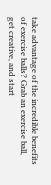take advantage of the incredible benefits of exercise balls? Grab an exercise ball, get creative, and start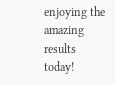enjoying the amazing results today!